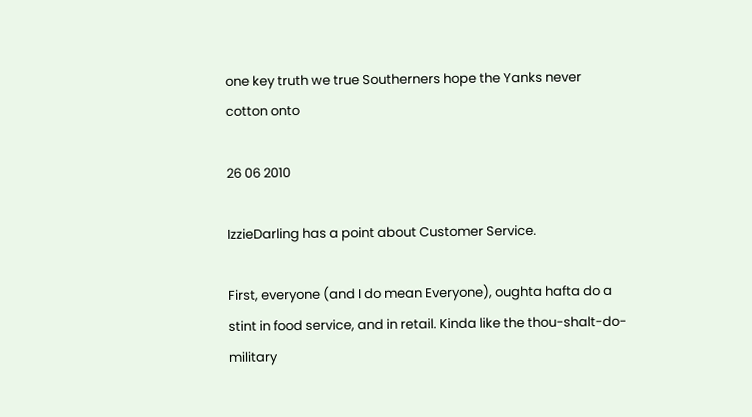one key truth we true Southerners hope the Yanks never cotton onto

26 06 2010

IzzieDarling has a point about Customer Service.

First, everyone (and I do mean Everyone), oughta hafta do a stint in food service, and in retail. Kinda like the thou-shalt-do-military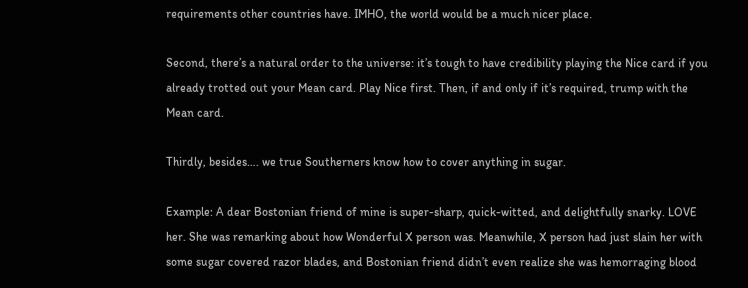requirements other countries have. IMHO, the world would be a much nicer place.

Second, there’s a natural order to the universe: it’s tough to have credibility playing the Nice card if you already trotted out your Mean card. Play Nice first. Then, if and only if it’s required, trump with the Mean card.

Thirdly, besides…. we true Southerners know how to cover anything in sugar.

Example: A dear Bostonian friend of mine is super-sharp, quick-witted, and delightfully snarky. LOVE her. She was remarking about how Wonderful X person was. Meanwhile, X person had just slain her with some sugar covered razor blades, and Bostonian friend didn’t even realize she was hemorraging blood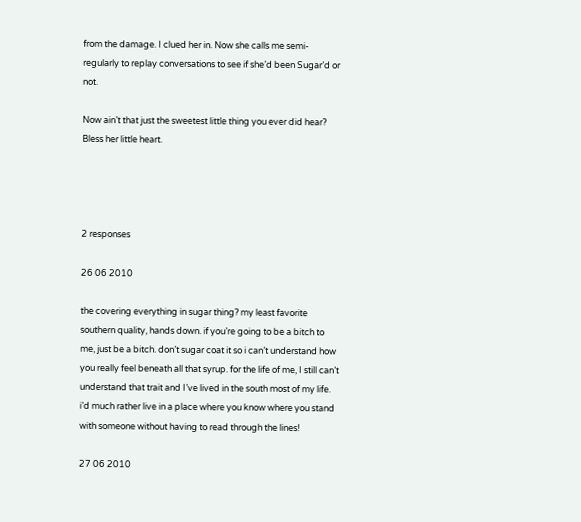from the damage. I clued her in. Now she calls me semi-regularly to replay conversations to see if she’d been Sugar’d or not.

Now ain’t that just the sweetest little thing you ever did hear? Bless her little heart.




2 responses

26 06 2010

the covering everything in sugar thing? my least favorite southern quality, hands down. if you’re going to be a bitch to me, just be a bitch. don’t sugar coat it so i can’t understand how you really feel beneath all that syrup. for the life of me, I still can’t understand that trait and I’ve lived in the south most of my life. i’d much rather live in a place where you know where you stand with someone without having to read through the lines!

27 06 2010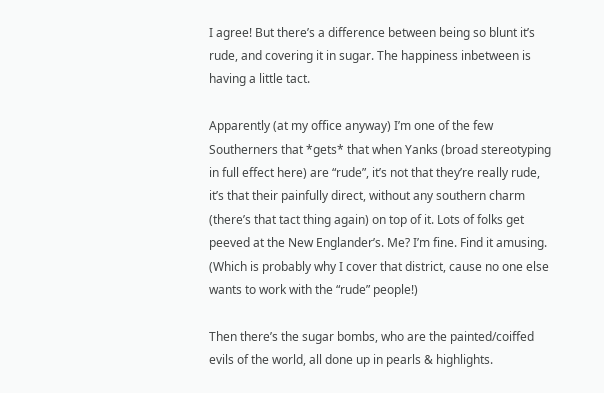I agree! But there’s a difference between being so blunt it’s rude, and covering it in sugar. The happiness inbetween is having a little tact.

Apparently (at my office anyway) I’m one of the few Southerners that *gets* that when Yanks (broad stereotyping in full effect here) are “rude”, it’s not that they’re really rude, it’s that their painfully direct, without any southern charm (there’s that tact thing again) on top of it. Lots of folks get peeved at the New Englander’s. Me? I’m fine. Find it amusing. (Which is probably why I cover that district, cause no one else wants to work with the “rude” people!)

Then there’s the sugar bombs, who are the painted/coiffed evils of the world, all done up in pearls & highlights.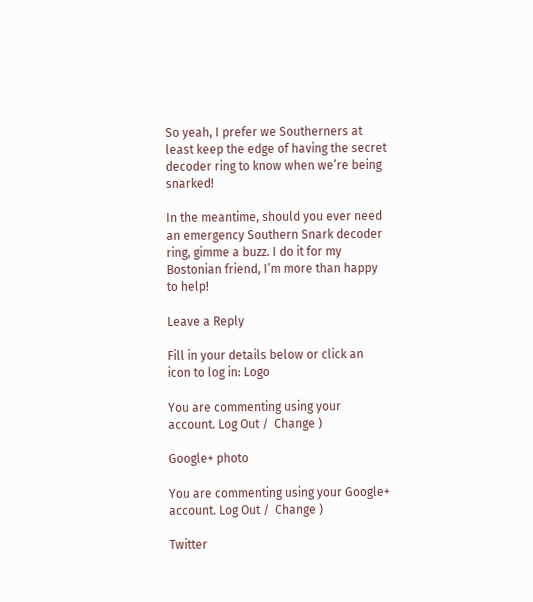So yeah, I prefer we Southerners at least keep the edge of having the secret decoder ring to know when we’re being snarked!

In the meantime, should you ever need an emergency Southern Snark decoder ring, gimme a buzz. I do it for my Bostonian friend, I’m more than happy to help!

Leave a Reply

Fill in your details below or click an icon to log in: Logo

You are commenting using your account. Log Out /  Change )

Google+ photo

You are commenting using your Google+ account. Log Out /  Change )

Twitter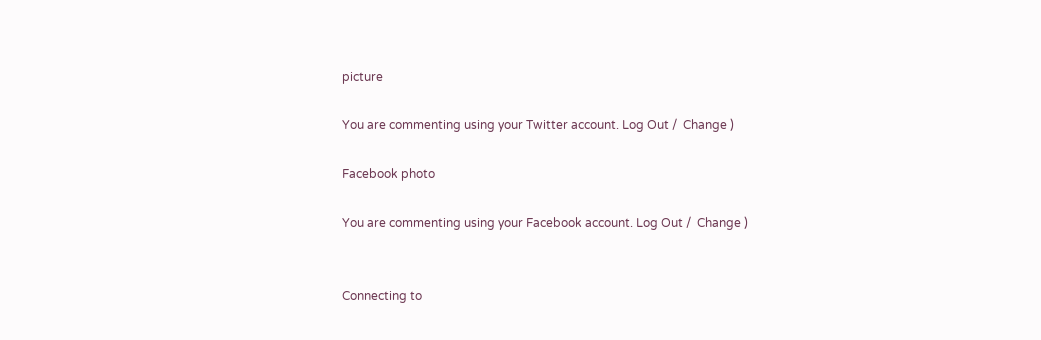picture

You are commenting using your Twitter account. Log Out /  Change )

Facebook photo

You are commenting using your Facebook account. Log Out /  Change )


Connecting to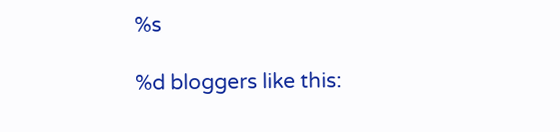%s

%d bloggers like this: